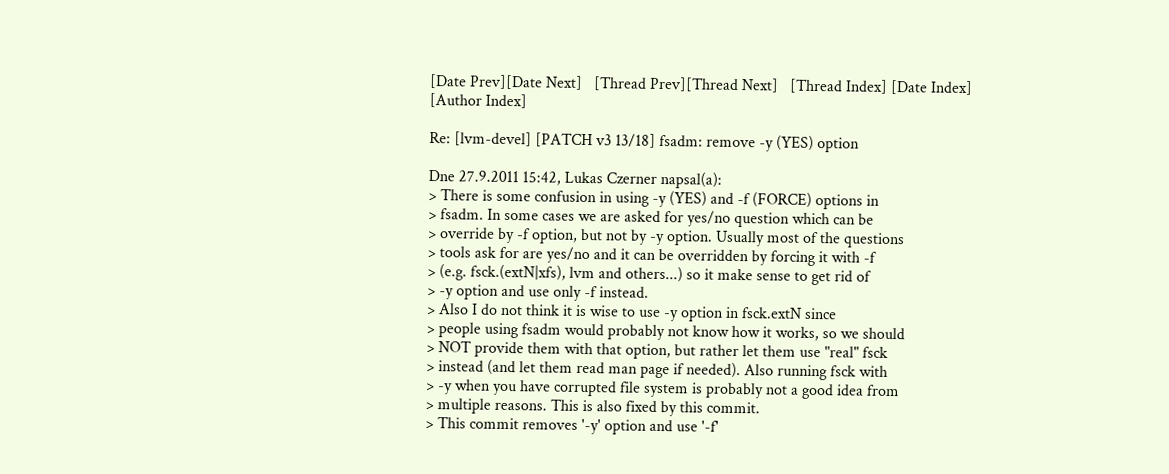[Date Prev][Date Next]   [Thread Prev][Thread Next]   [Thread Index] [Date Index] [Author Index]

Re: [lvm-devel] [PATCH v3 13/18] fsadm: remove -y (YES) option

Dne 27.9.2011 15:42, Lukas Czerner napsal(a):
> There is some confusion in using -y (YES) and -f (FORCE) options in
> fsadm. In some cases we are asked for yes/no question which can be
> override by -f option, but not by -y option. Usually most of the questions
> tools ask for are yes/no and it can be overridden by forcing it with -f
> (e.g. fsck.(extN|xfs), lvm and others...) so it make sense to get rid of
> -y option and use only -f instead.
> Also I do not think it is wise to use -y option in fsck.extN since
> people using fsadm would probably not know how it works, so we should
> NOT provide them with that option, but rather let them use "real" fsck
> instead (and let them read man page if needed). Also running fsck with
> -y when you have corrupted file system is probably not a good idea from
> multiple reasons. This is also fixed by this commit.
> This commit removes '-y' option and use '-f'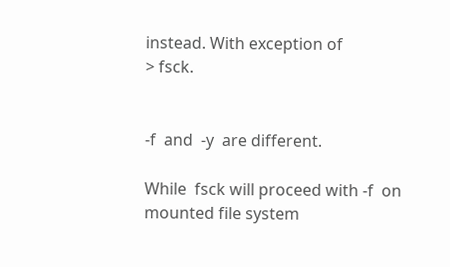instead. With exception of
> fsck.


-f  and  -y  are different.

While  fsck will proceed with -f  on mounted file system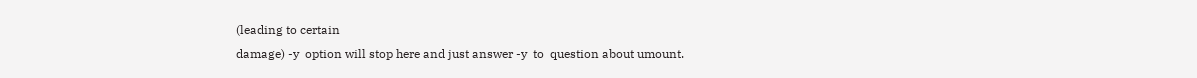(leading to certain
damage) -y  option will stop here and just answer -y  to  question about umount.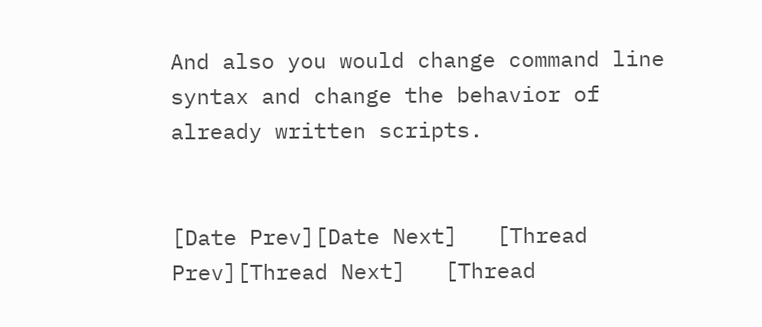And also you would change command line syntax and change the behavior of
already written scripts.


[Date Prev][Date Next]   [Thread Prev][Thread Next]   [Thread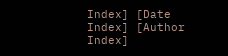Index] [Date Index] [Author Index]